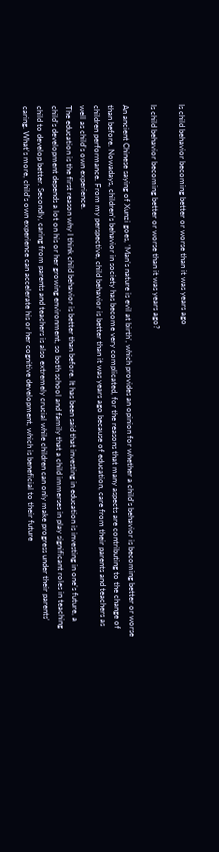Is child behavior becoming better or worse than it was years ago

Is child behavior becoming better or worse than it was years ago?

An ancient Chinese saying of Xunzi goes, ‘Man’s nature is evil at birth’, which provides an opinion for whether a child’s behavior is becoming better or worse than before. Nowadays, children’s behavior in society has become very complicated, for the reasons that many aspects are contributing to the change of children performance. From my perspective, child behavior is better than it was years ago because of education, care from their parents and teachers as well as child’s own experience.
The education is the first reason why I think child behavior is better than before. It has been said that investing in education is investing in one’s future, a child’s development depends a lot on his or her growing environment, so both school and family that a child immerses in play significant roles in teaching child to develop better. Secondly, caring from parents and teachers is also extremely crucial while children can only make progress under their parents’ caring. What’s more, child’s own experience can accelerate his or her cognitive development, which is beneficial to their future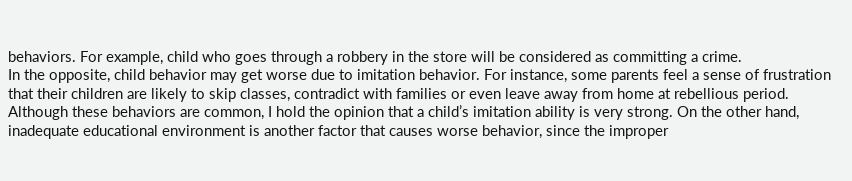behaviors. For example, child who goes through a robbery in the store will be considered as committing a crime.
In the opposite, child behavior may get worse due to imitation behavior. For instance, some parents feel a sense of frustration that their children are likely to skip classes, contradict with families or even leave away from home at rebellious period. Although these behaviors are common, I hold the opinion that a child’s imitation ability is very strong. On the other hand, inadequate educational environment is another factor that causes worse behavior, since the improper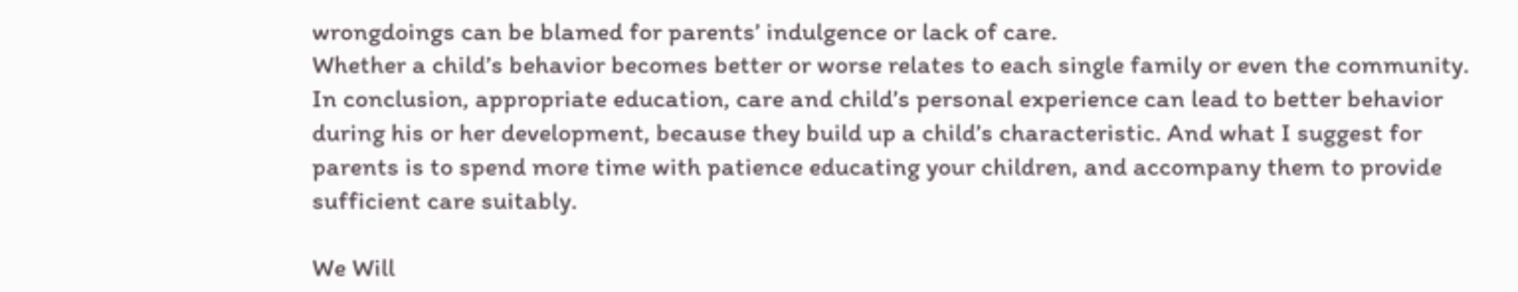wrongdoings can be blamed for parents’ indulgence or lack of care.
Whether a child’s behavior becomes better or worse relates to each single family or even the community. In conclusion, appropriate education, care and child’s personal experience can lead to better behavior during his or her development, because they build up a child’s characteristic. And what I suggest for parents is to spend more time with patience educating your children, and accompany them to provide sufficient care suitably.

We Will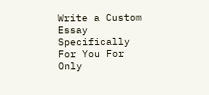Write a Custom Essay Specifically
For You For Only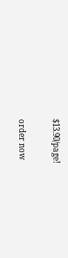$13.90/page!

order now